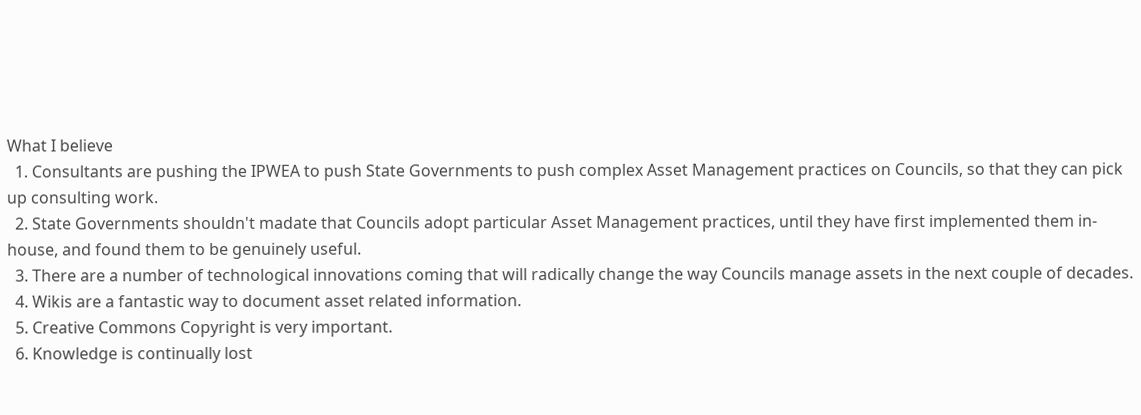What I believe
  1. Consultants are pushing the IPWEA to push State Governments to push complex Asset Management practices on Councils, so that they can pick up consulting work.
  2. State Governments shouldn't madate that Councils adopt particular Asset Management practices, until they have first implemented them in-house, and found them to be genuinely useful.
  3. There are a number of technological innovations coming that will radically change the way Councils manage assets in the next couple of decades.
  4. Wikis are a fantastic way to document asset related information.
  5. Creative Commons Copyright is very important.
  6. Knowledge is continually lost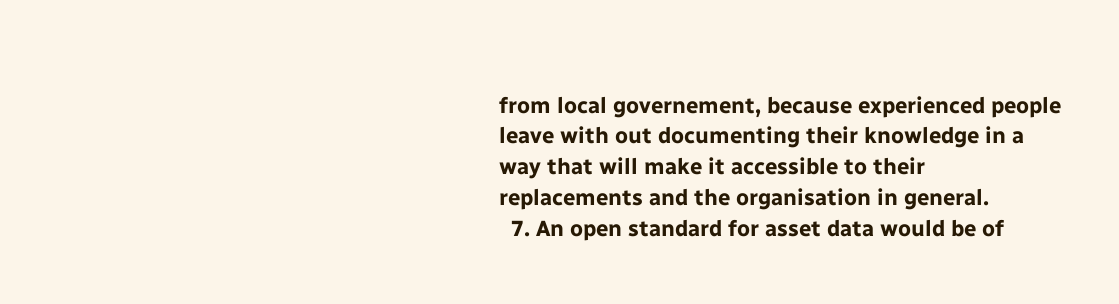from local governement, because experienced people leave with out documenting their knowledge in a way that will make it accessible to their replacements and the organisation in general.
  7. An open standard for asset data would be of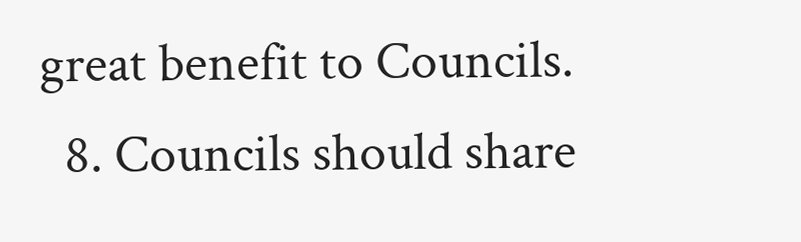great benefit to Councils.
  8. Councils should share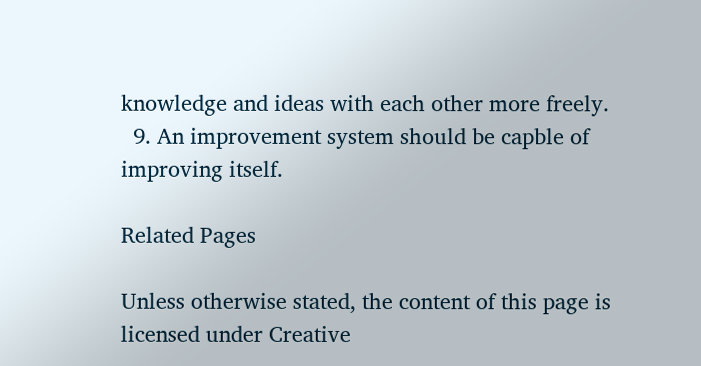knowledge and ideas with each other more freely.
  9. An improvement system should be capble of improving itself.

Related Pages

Unless otherwise stated, the content of this page is licensed under Creative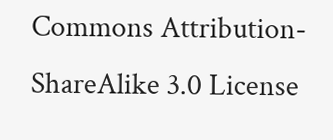Commons Attribution-ShareAlike 3.0 License